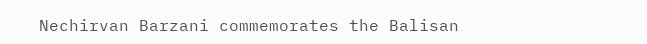Nechirvan Barzani commemorates the Balisan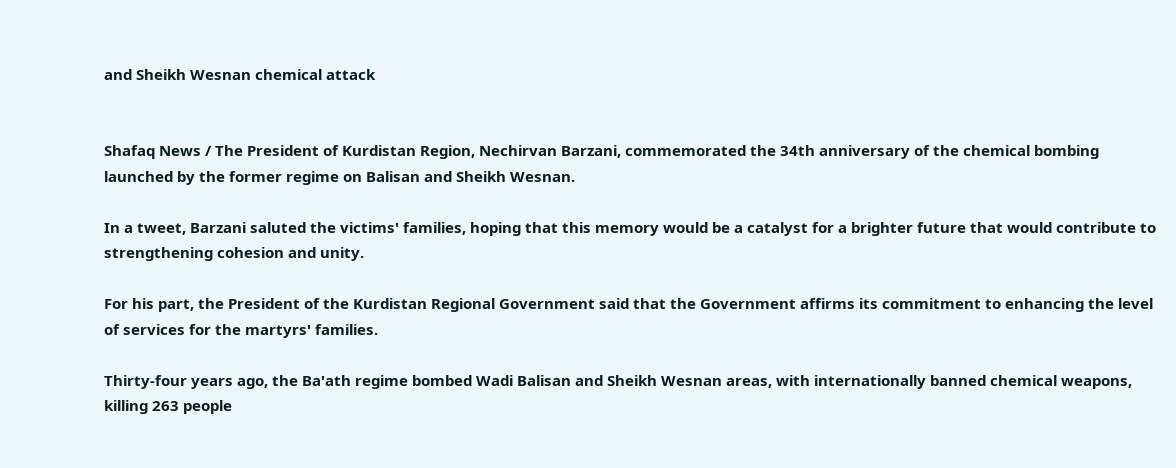and Sheikh Wesnan chemical attack


Shafaq News / The President of Kurdistan Region, Nechirvan Barzani, commemorated the 34th anniversary of the chemical bombing launched by the former regime on Balisan and Sheikh Wesnan.

In a tweet, Barzani saluted the victims' families, hoping that this memory would be a catalyst for a brighter future that would contribute to strengthening cohesion and unity.

For his part, the President of the Kurdistan Regional Government said that the Government affirms its commitment to enhancing the level of services for the martyrs' families.

Thirty-four years ago, the Ba'ath regime bombed Wadi Balisan and Sheikh Wesnan areas, with internationally banned chemical weapons, killing 263 people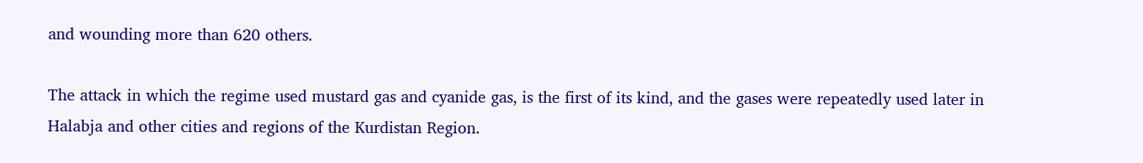and wounding more than 620 others.

The attack in which the regime used mustard gas and cyanide gas, is the first of its kind, and the gases were repeatedly used later in Halabja and other cities and regions of the Kurdistan Region.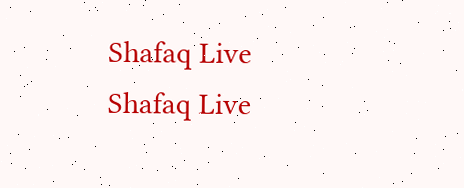Shafaq Live
Shafaq Live